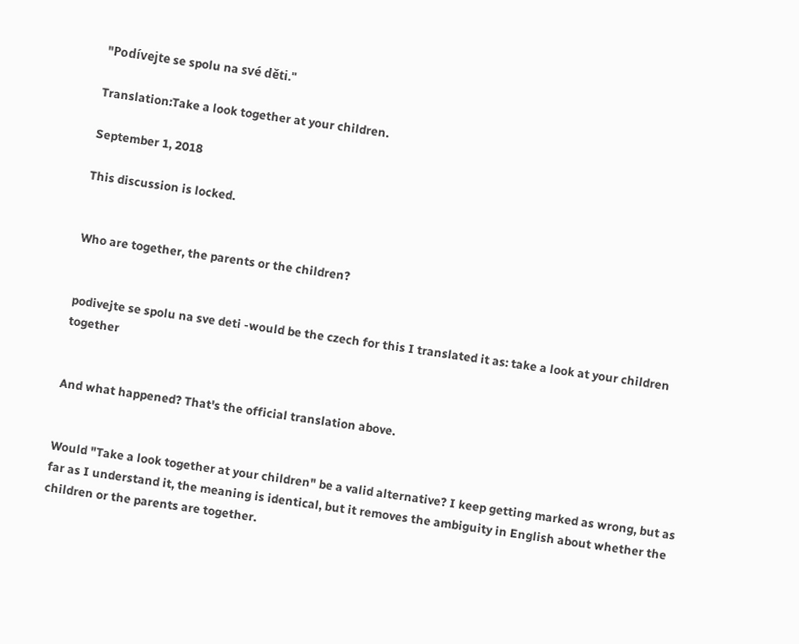"Podívejte se spolu na své děti."

Translation:Take a look together at your children.

September 1, 2018

This discussion is locked.


Who are together, the parents or the children?


podivejte se spolu na sve deti -would be the czech for this I translated it as: take a look at your children together


And what happened? That's the official translation above.


Would "Take a look together at your children" be a valid alternative? I keep getting marked as wrong, but as far as I understand it, the meaning is identical, but it removes the ambiguity in English about whether the children or the parents are together.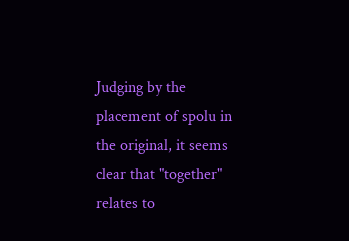Judging by the placement of spolu in the original, it seems clear that "together" relates to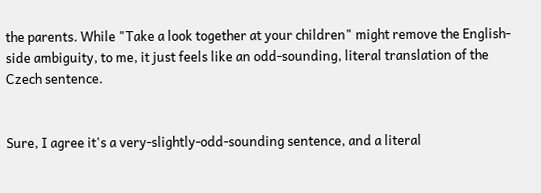the parents. While "Take a look together at your children" might remove the English-side ambiguity, to me, it just feels like an odd-sounding, literal translation of the Czech sentence.


Sure, I agree it's a very-slightly-odd-sounding sentence, and a literal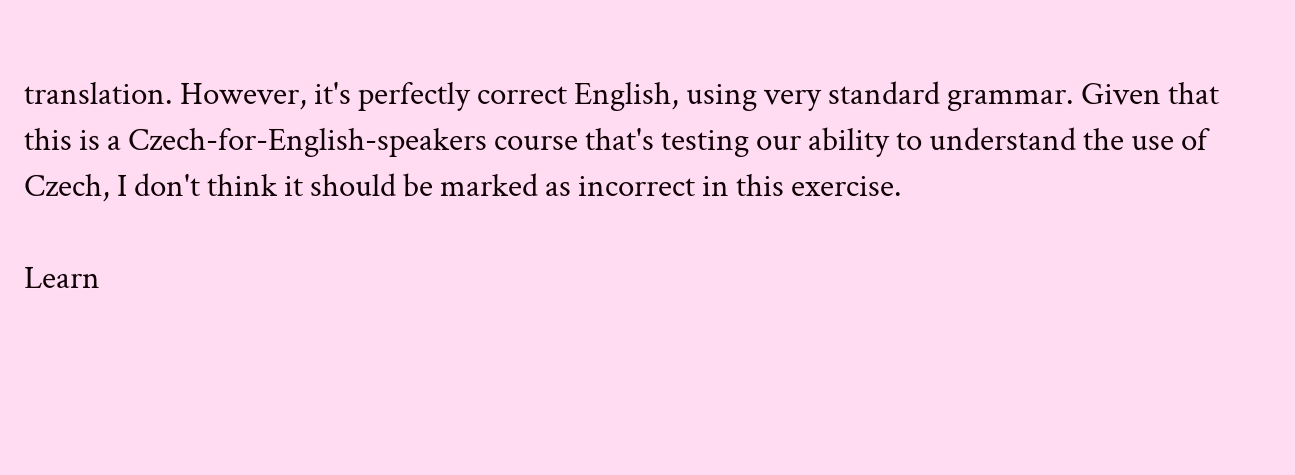translation. However, it's perfectly correct English, using very standard grammar. Given that this is a Czech-for-English-speakers course that's testing our ability to understand the use of Czech, I don't think it should be marked as incorrect in this exercise.

Learn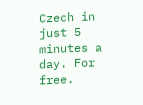Czech in just 5 minutes a day. For free.